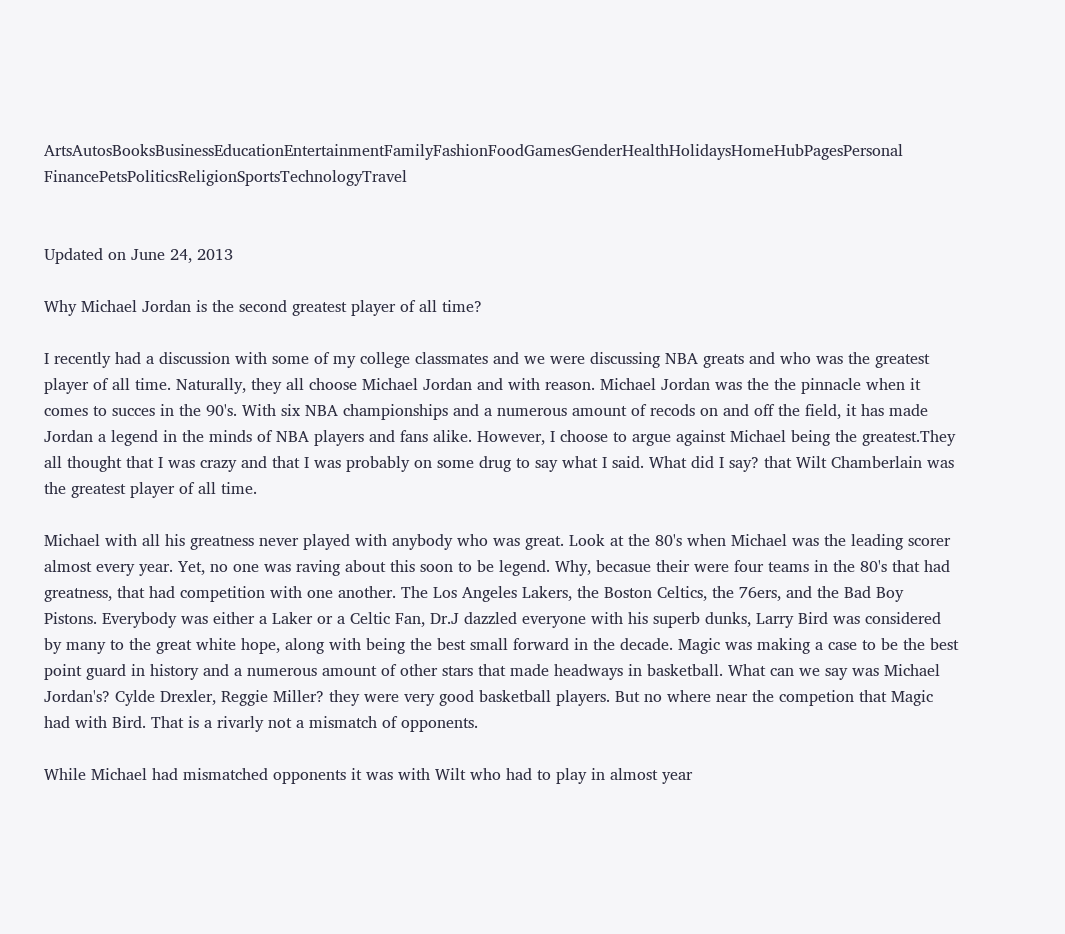ArtsAutosBooksBusinessEducationEntertainmentFamilyFashionFoodGamesGenderHealthHolidaysHomeHubPagesPersonal FinancePetsPoliticsReligionSportsTechnologyTravel


Updated on June 24, 2013

Why Michael Jordan is the second greatest player of all time?

I recently had a discussion with some of my college classmates and we were discussing NBA greats and who was the greatest player of all time. Naturally, they all choose Michael Jordan and with reason. Michael Jordan was the the pinnacle when it comes to succes in the 90's. With six NBA championships and a numerous amount of recods on and off the field, it has made Jordan a legend in the minds of NBA players and fans alike. However, I choose to argue against Michael being the greatest.They all thought that I was crazy and that I was probably on some drug to say what I said. What did I say? that Wilt Chamberlain was the greatest player of all time.

Michael with all his greatness never played with anybody who was great. Look at the 80's when Michael was the leading scorer almost every year. Yet, no one was raving about this soon to be legend. Why, becasue their were four teams in the 80's that had greatness, that had competition with one another. The Los Angeles Lakers, the Boston Celtics, the 76ers, and the Bad Boy Pistons. Everybody was either a Laker or a Celtic Fan, Dr.J dazzled everyone with his superb dunks, Larry Bird was considered by many to the great white hope, along with being the best small forward in the decade. Magic was making a case to be the best point guard in history and a numerous amount of other stars that made headways in basketball. What can we say was Michael Jordan's? Cylde Drexler, Reggie Miller? they were very good basketball players. But no where near the competion that Magic had with Bird. That is a rivarly not a mismatch of opponents.

While Michael had mismatched opponents it was with Wilt who had to play in almost year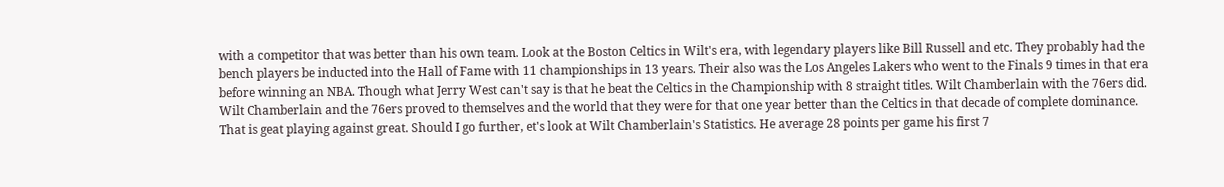with a competitor that was better than his own team. Look at the Boston Celtics in Wilt's era, with legendary players like Bill Russell and etc. They probably had the bench players be inducted into the Hall of Fame with 11 championships in 13 years. Their also was the Los Angeles Lakers who went to the Finals 9 times in that era before winning an NBA. Though what Jerry West can't say is that he beat the Celtics in the Championship with 8 straight titles. Wilt Chamberlain with the 76ers did. Wilt Chamberlain and the 76ers proved to themselves and the world that they were for that one year better than the Celtics in that decade of complete dominance. That is geat playing against great. Should I go further, et's look at Wilt Chamberlain's Statistics. He average 28 points per game his first 7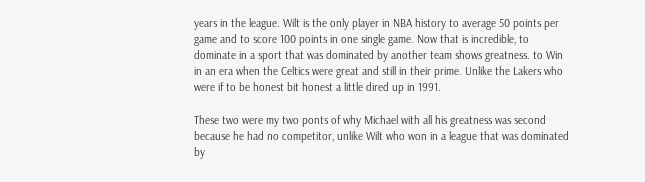years in the league. Wilt is the only player in NBA history to average 50 points per game and to score 100 points in one single game. Now that is incredible, to dominate in a sport that was dominated by another team shows greatness. to Win in an era when the Celtics were great and still in their prime. Unlike the Lakers who were if to be honest bit honest a little dired up in 1991.

These two were my two ponts of why Michael with all his greatness was second because he had no competitor, unlike Wilt who won in a league that was dominated by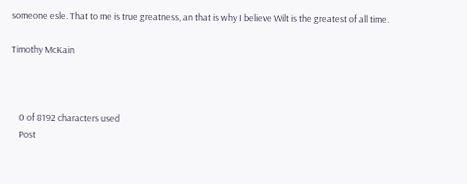someone esle. That to me is true greatness, an that is why I believe Wilt is the greatest of all time.

Timothy McKain



    0 of 8192 characters used
    Post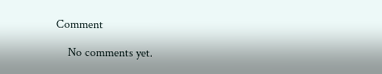Comment

    No comments yet.